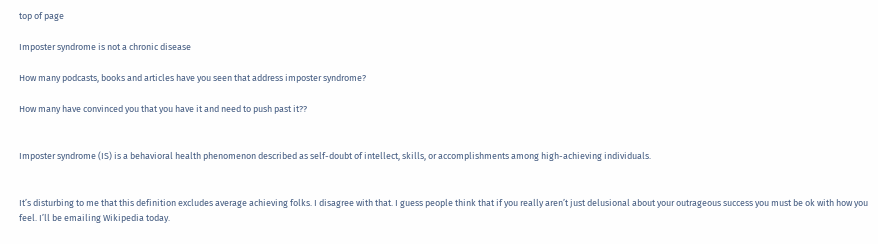top of page

Imposter syndrome is not a chronic disease

How many podcasts, books and articles have you seen that address imposter syndrome?

How many have convinced you that you have it and need to push past it??


Imposter syndrome (IS) is a behavioral health phenomenon described as self-doubt of intellect, skills, or accomplishments among high-achieving individuals.


It’s disturbing to me that this definition excludes average achieving folks. I disagree with that. I guess people think that if you really aren’t just delusional about your outrageous success you must be ok with how you feel. I’ll be emailing Wikipedia today.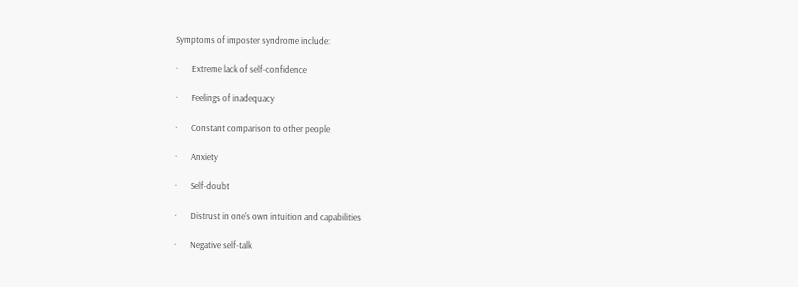Symptoms of imposter syndrome include:

·       Extreme lack of self-confidence

·       Feelings of inadequacy

·       Constant comparison to other people

·       Anxiety

·       Self-doubt

·       Distrust in one's own intuition and capabilities

·       Negative self-talk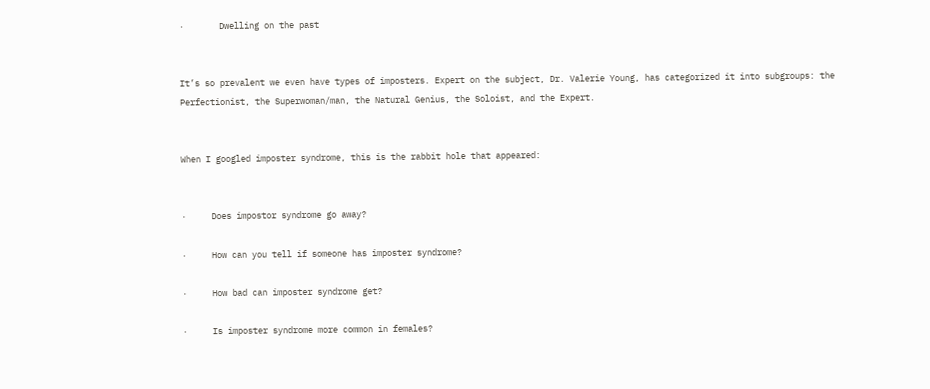·       Dwelling on the past


It’s so prevalent we even have types of imposters. Expert on the subject, Dr. Valerie Young, has categorized it into subgroups: the Perfectionist, the Superwoman/man, the Natural Genius, the Soloist, and the Expert.


When I googled imposter syndrome, this is the rabbit hole that appeared:


·     Does impostor syndrome go away?

·     How can you tell if someone has imposter syndrome?

·     How bad can imposter syndrome get?

·     Is imposter syndrome more common in females?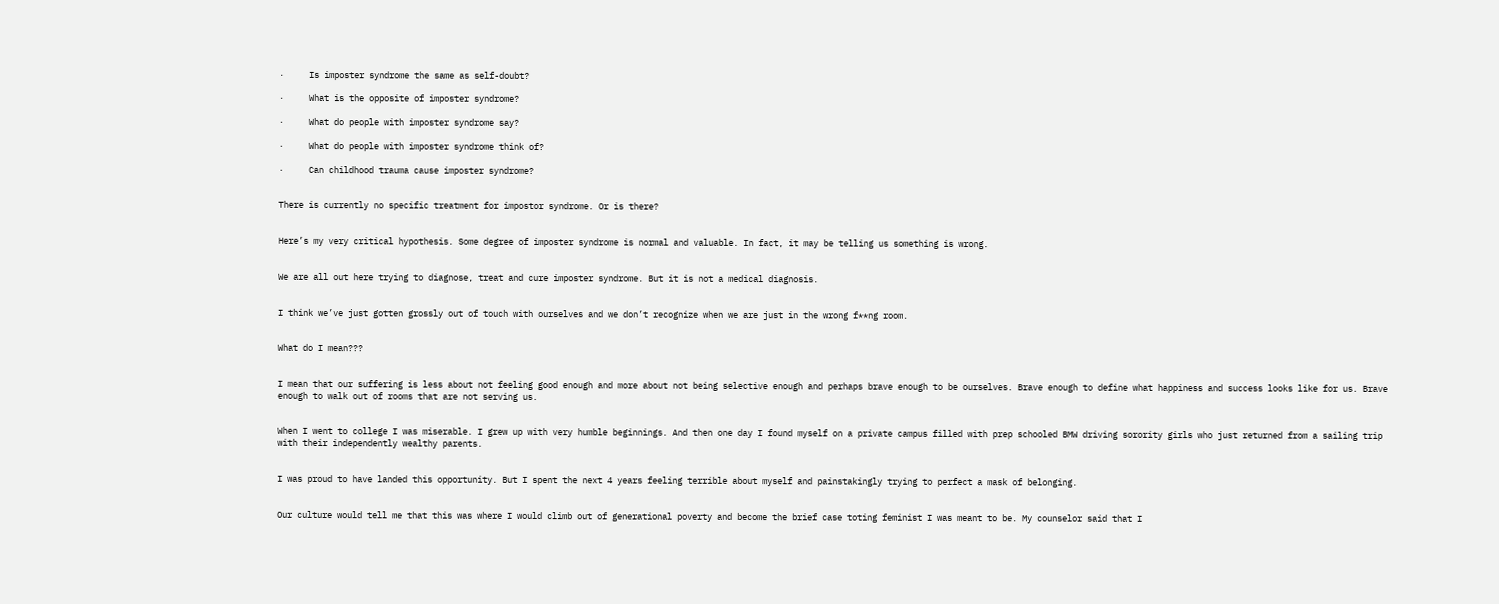·     Is imposter syndrome the same as self-doubt?

·     What is the opposite of imposter syndrome?

·     What do people with imposter syndrome say?

·     What do people with imposter syndrome think of?

·     Can childhood trauma cause imposter syndrome?


There is currently no specific treatment for impostor syndrome. Or is there?


Here’s my very critical hypothesis. Some degree of imposter syndrome is normal and valuable. In fact, it may be telling us something is wrong.


We are all out here trying to diagnose, treat and cure imposter syndrome. But it is not a medical diagnosis.


I think we’ve just gotten grossly out of touch with ourselves and we don’t recognize when we are just in the wrong f**ng room.


What do I mean???


I mean that our suffering is less about not feeling good enough and more about not being selective enough and perhaps brave enough to be ourselves. Brave enough to define what happiness and success looks like for us. Brave enough to walk out of rooms that are not serving us.


When I went to college I was miserable. I grew up with very humble beginnings. And then one day I found myself on a private campus filled with prep schooled BMW driving sorority girls who just returned from a sailing trip with their independently wealthy parents.


I was proud to have landed this opportunity. But I spent the next 4 years feeling terrible about myself and painstakingly trying to perfect a mask of belonging.


Our culture would tell me that this was where I would climb out of generational poverty and become the brief case toting feminist I was meant to be. My counselor said that I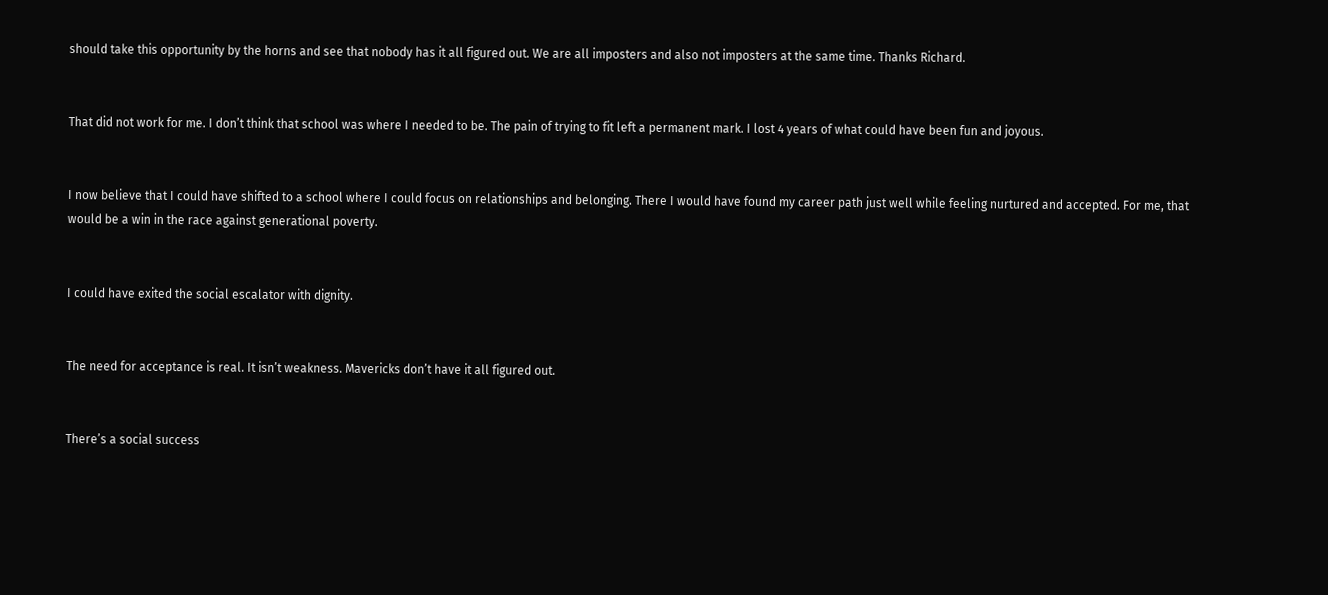should take this opportunity by the horns and see that nobody has it all figured out. We are all imposters and also not imposters at the same time. Thanks Richard.


That did not work for me. I don’t think that school was where I needed to be. The pain of trying to fit left a permanent mark. I lost 4 years of what could have been fun and joyous.


I now believe that I could have shifted to a school where I could focus on relationships and belonging. There I would have found my career path just well while feeling nurtured and accepted. For me, that would be a win in the race against generational poverty.


I could have exited the social escalator with dignity.


The need for acceptance is real. It isn’t weakness. Mavericks don’t have it all figured out.


There’s a social success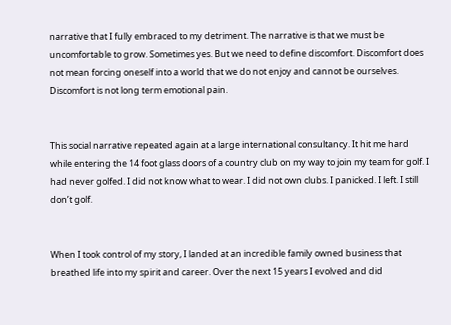narrative that I fully embraced to my detriment. The narrative is that we must be uncomfortable to grow. Sometimes yes. But we need to define discomfort. Discomfort does not mean forcing oneself into a world that we do not enjoy and cannot be ourselves. Discomfort is not long term emotional pain.


This social narrative repeated again at a large international consultancy. It hit me hard while entering the 14 foot glass doors of a country club on my way to join my team for golf. I had never golfed. I did not know what to wear. I did not own clubs. I panicked. I left. I still don’t golf.


When I took control of my story, I landed at an incredible family owned business that breathed life into my spirit and career. Over the next 15 years I evolved and did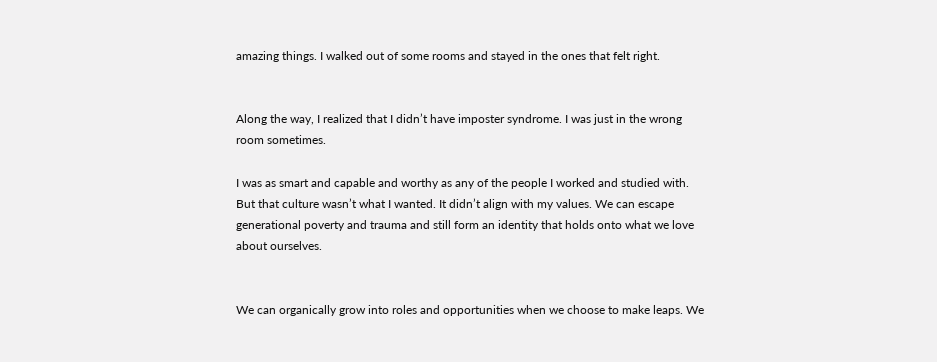amazing things. I walked out of some rooms and stayed in the ones that felt right.


Along the way, I realized that I didn’t have imposter syndrome. I was just in the wrong room sometimes.

I was as smart and capable and worthy as any of the people I worked and studied with. But that culture wasn’t what I wanted. It didn’t align with my values. We can escape generational poverty and trauma and still form an identity that holds onto what we love about ourselves.


We can organically grow into roles and opportunities when we choose to make leaps. We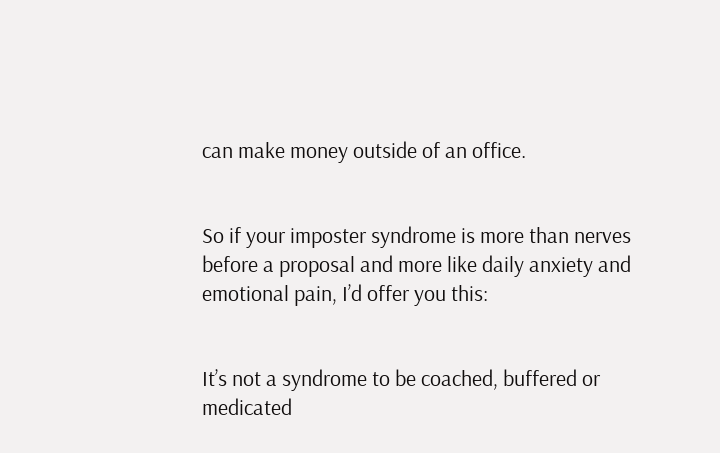can make money outside of an office.


So if your imposter syndrome is more than nerves before a proposal and more like daily anxiety and emotional pain, I’d offer you this:


It’s not a syndrome to be coached, buffered or medicated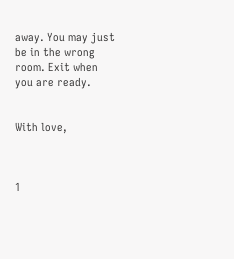away. You may just be in the wrong room. Exit when you are ready.


With love,



1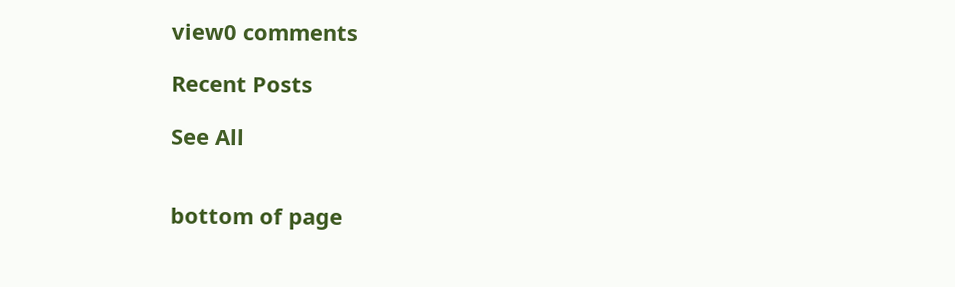view0 comments

Recent Posts

See All


bottom of page